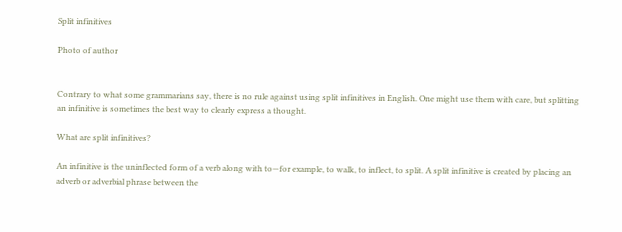Split infinitives

Photo of author


Contrary to what some grammarians say, there is no rule against using split infinitives in English. One might use them with care, but splitting an infinitive is sometimes the best way to clearly express a thought.

What are split infinitives?

An infinitive is the uninflected form of a verb along with to—for example, to walk, to inflect, to split. A split infinitive is created by placing an adverb or adverbial phrase between the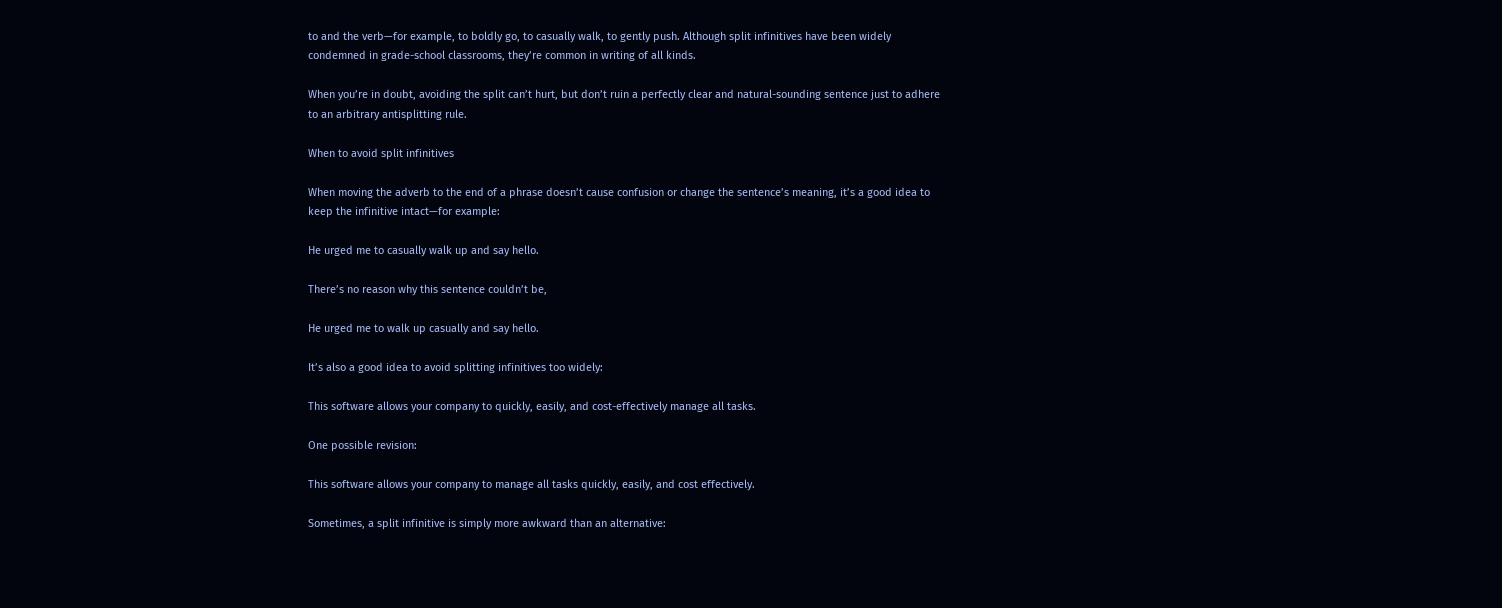to and the verb—for example, to boldly go, to casually walk, to gently push. Although split infinitives have been widely condemned in grade-school classrooms, they’re common in writing of all kinds.

When you’re in doubt, avoiding the split can’t hurt, but don’t ruin a perfectly clear and natural-sounding sentence just to adhere to an arbitrary antisplitting rule.

When to avoid split infinitives

When moving the adverb to the end of a phrase doesn’t cause confusion or change the sentence’s meaning, it’s a good idea to keep the infinitive intact—for example:

He urged me to casually walk up and say hello.

There’s no reason why this sentence couldn’t be,

He urged me to walk up casually and say hello.

It’s also a good idea to avoid splitting infinitives too widely:

This software allows your company to quickly, easily, and cost-effectively manage all tasks.

One possible revision:

This software allows your company to manage all tasks quickly, easily, and cost effectively.

Sometimes, a split infinitive is simply more awkward than an alternative: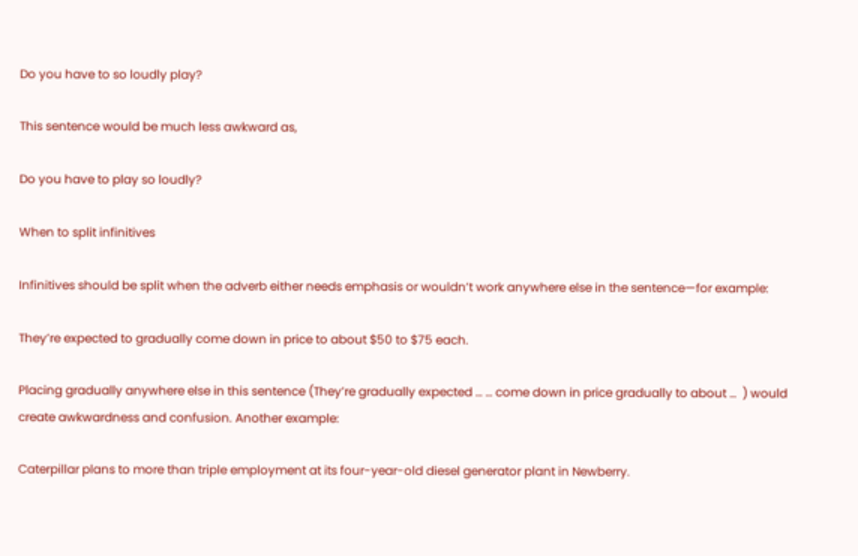Do you have to so loudly play?

This sentence would be much less awkward as,

Do you have to play so loudly?

When to split infinitives

Infinitives should be split when the adverb either needs emphasis or wouldn’t work anywhere else in the sentence—for example:

They’re expected to gradually come down in price to about $50 to $75 each.

Placing gradually anywhere else in this sentence (They’re gradually expected … … come down in price gradually to about …  ) would create awkwardness and confusion. Another example:

Caterpillar plans to more than triple employment at its four-year-old diesel generator plant in Newberry.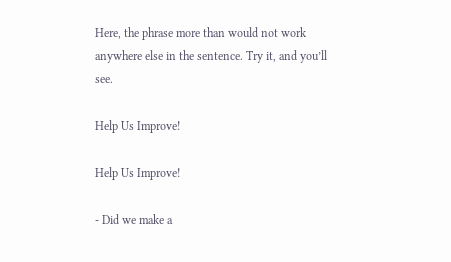Here, the phrase more than would not work anywhere else in the sentence. Try it, and you’ll see.

Help Us Improve!

Help Us Improve!

- Did we make a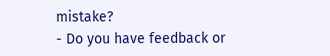mistake?
- Do you have feedback or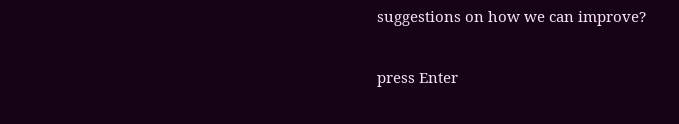suggestions on how we can improve?

press Enter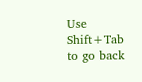Use Shift+Tab to go back